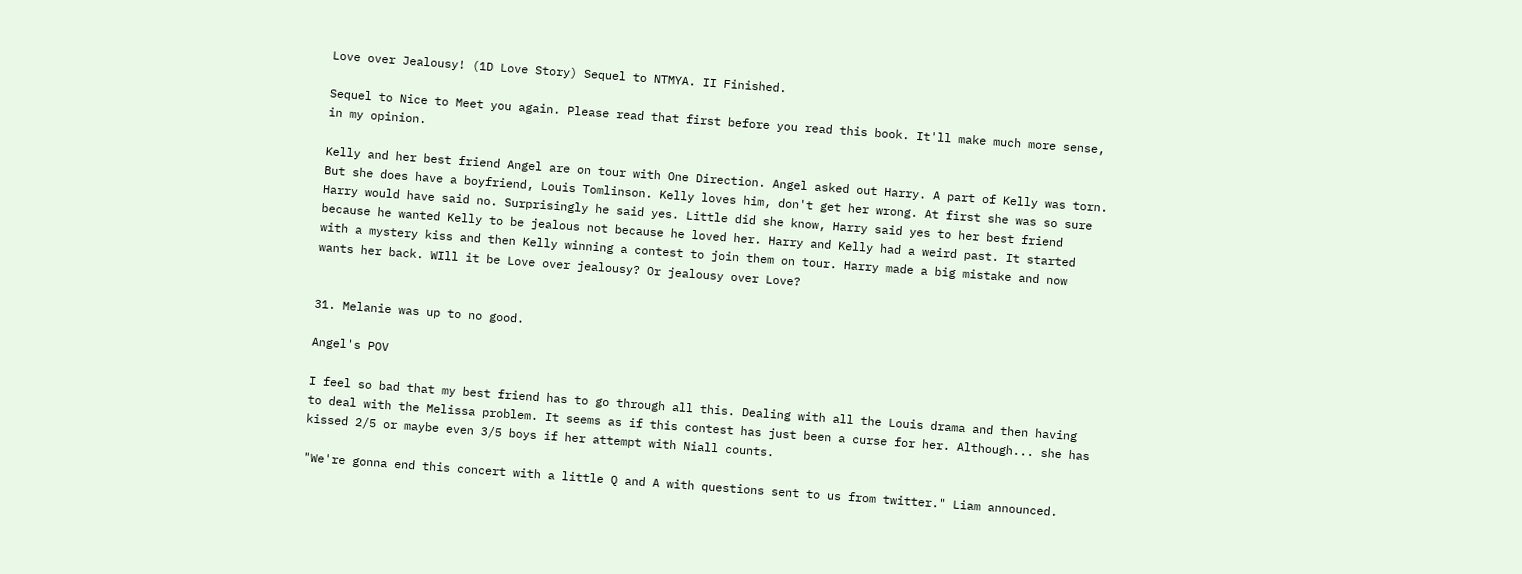Love over Jealousy! (1D Love Story) Sequel to NTMYA. II Finished.

Sequel to Nice to Meet you again. Please read that first before you read this book. It'll make much more sense, in my opinion.

Kelly and her best friend Angel are on tour with One Direction. Angel asked out Harry. A part of Kelly was torn. But she does have a boyfriend, Louis Tomlinson. Kelly loves him, don't get her wrong. At first she was so sure Harry would have said no. Surprisingly he said yes. Little did she know, Harry said yes to her best friend because he wanted Kelly to be jealous not because he loved her. Harry and Kelly had a weird past. It started with a mystery kiss and then Kelly winning a contest to join them on tour. Harry made a big mistake and now wants her back. WIll it be Love over jealousy? Or jealousy over Love?


31. Melanie was up to no good.

Angel's POV

I feel so bad that my best friend has to go through all this. Dealing with all the Louis drama and then having to deal with the Melissa problem. It seems as if this contest has just been a curse for her. Although... she has kissed 2/5 or maybe even 3/5 boys if her attempt with Niall counts.

"We're gonna end this concert with a little Q and A with questions sent to us from twitter." Liam announced.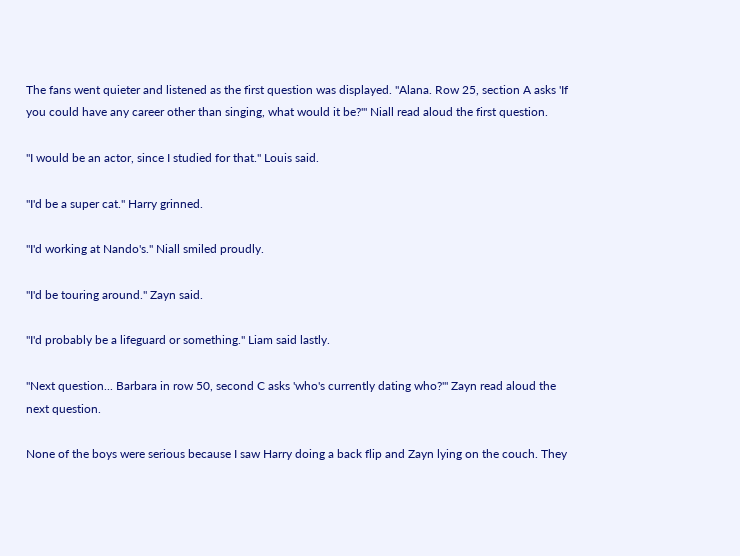The fans went quieter and listened as the first question was displayed. "Alana. Row 25, section A asks 'If you could have any career other than singing, what would it be?'" Niall read aloud the first question.

"I would be an actor, since I studied for that." Louis said.

"I'd be a super cat." Harry grinned.

"I'd working at Nando's." Niall smiled proudly.

"I'd be touring around." Zayn said.

"I'd probably be a lifeguard or something." Liam said lastly.

"Next question... Barbara in row 50, second C asks 'who's currently dating who?'" Zayn read aloud the next question.

None of the boys were serious because I saw Harry doing a back flip and Zayn lying on the couch. They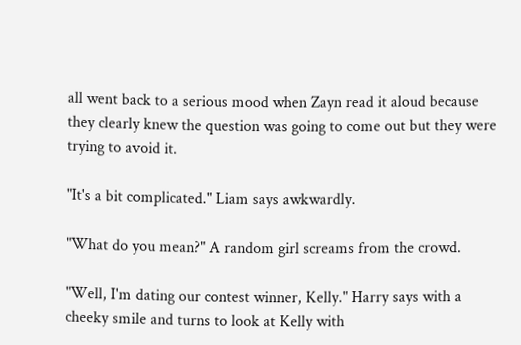all went back to a serious mood when Zayn read it aloud because they clearly knew the question was going to come out but they were trying to avoid it.

"It's a bit complicated." Liam says awkwardly.

"What do you mean?" A random girl screams from the crowd.

"Well, I'm dating our contest winner, Kelly." Harry says with a cheeky smile and turns to look at Kelly with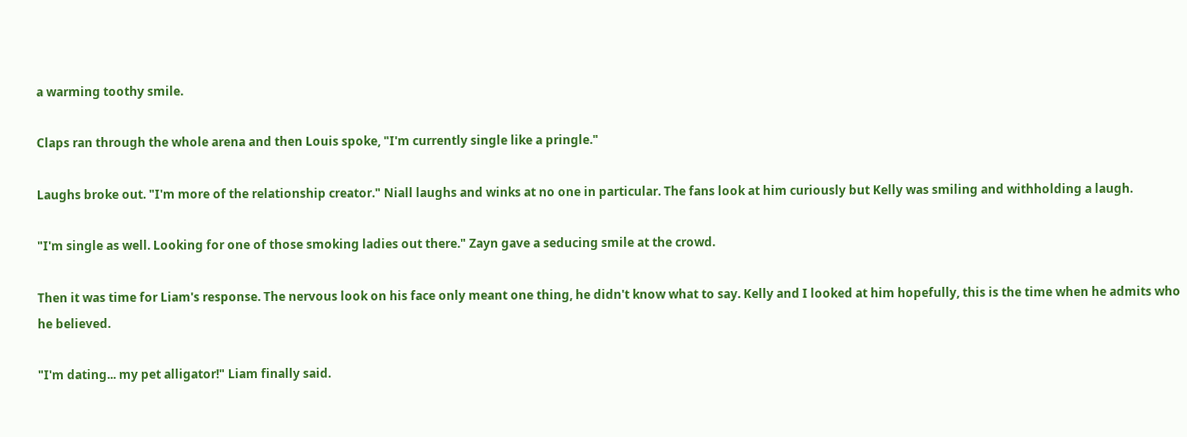a warming toothy smile.

Claps ran through the whole arena and then Louis spoke, "I'm currently single like a pringle."

Laughs broke out. "I'm more of the relationship creator." Niall laughs and winks at no one in particular. The fans look at him curiously but Kelly was smiling and withholding a laugh.

"I'm single as well. Looking for one of those smoking ladies out there." Zayn gave a seducing smile at the crowd.

Then it was time for Liam's response. The nervous look on his face only meant one thing, he didn't know what to say. Kelly and I looked at him hopefully, this is the time when he admits who he believed.

"I'm dating... my pet alligator!" Liam finally said.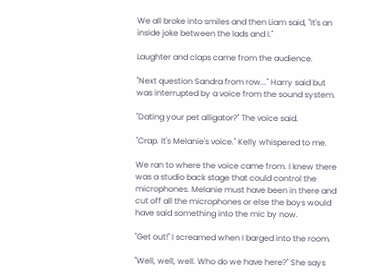We all broke into smiles and then Liam said, "It's an inside joke between the lads and I."

Laughter and claps came from the audience.

"Next question Sandra from row..." Harry said but was interrupted by a voice from the sound system.

"Dating your pet alligator?" The voice said.

"Crap. It's Melanie's voice." Kelly whispered to me.

We ran to where the voice came from. I knew there was a studio back stage that could control the microphones. Melanie must have been in there and cut off all the microphones or else the boys would have said something into the mic by now.

"Get out!" I screamed when I barged into the room.

"Well, well, well. Who do we have here?" She says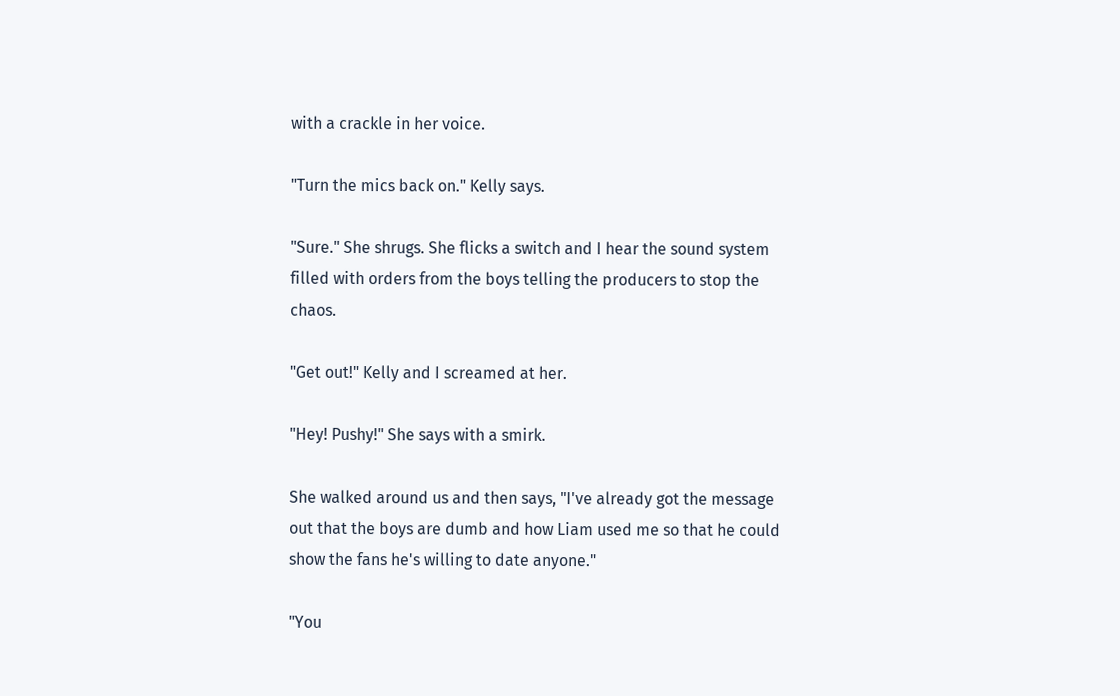with a crackle in her voice.

"Turn the mics back on." Kelly says.

"Sure." She shrugs. She flicks a switch and I hear the sound system filled with orders from the boys telling the producers to stop the chaos.

"Get out!" Kelly and I screamed at her.

"Hey! Pushy!" She says with a smirk.

She walked around us and then says, "I've already got the message out that the boys are dumb and how Liam used me so that he could show the fans he's willing to date anyone."

"You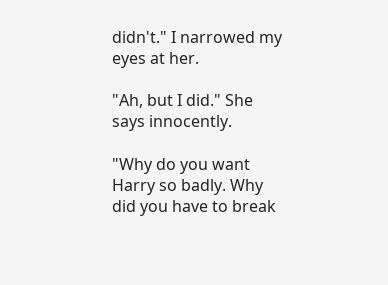didn't." I narrowed my eyes at her.

"Ah, but I did." She says innocently.

"Why do you want Harry so badly. Why did you have to break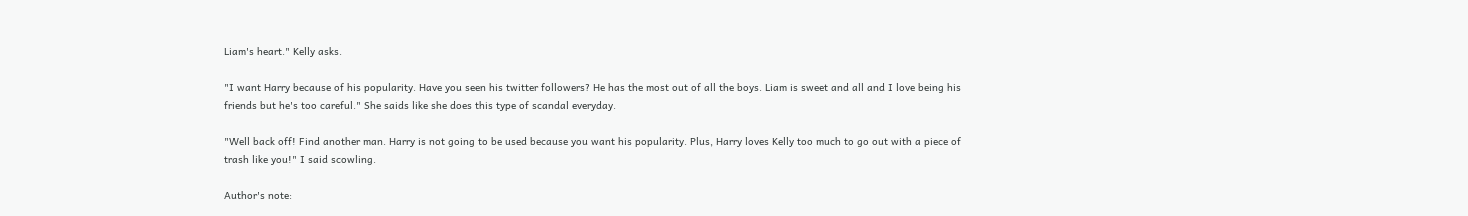Liam's heart." Kelly asks.

"I want Harry because of his popularity. Have you seen his twitter followers? He has the most out of all the boys. Liam is sweet and all and I love being his friends but he's too careful." She saids like she does this type of scandal everyday.

"Well back off! Find another man. Harry is not going to be used because you want his popularity. Plus, Harry loves Kelly too much to go out with a piece of trash like you!" I said scowling.

Author's note: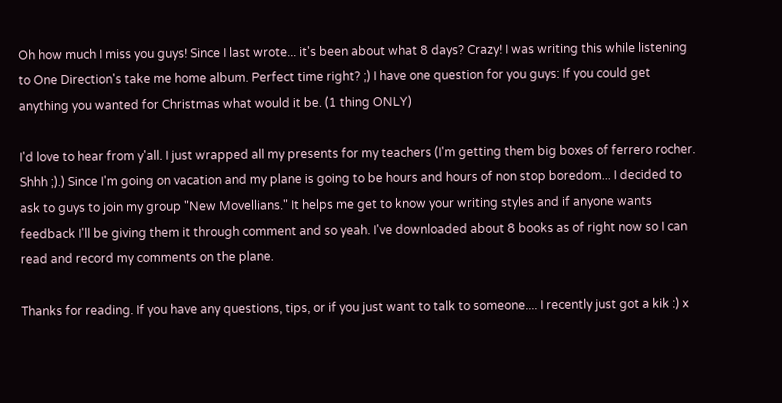Oh how much I miss you guys! Since I last wrote... it's been about what 8 days? Crazy! I was writing this while listening to One Direction's take me home album. Perfect time right? ;) I have one question for you guys: If you could get anything you wanted for Christmas what would it be. (1 thing ONLY)

I'd love to hear from y'all. I just wrapped all my presents for my teachers (I'm getting them big boxes of ferrero rocher. Shhh ;).) Since I'm going on vacation and my plane is going to be hours and hours of non stop boredom... I decided to ask to guys to join my group "New Movellians." It helps me get to know your writing styles and if anyone wants feedback I'll be giving them it through comment and so yeah. I've downloaded about 8 books as of right now so I can read and record my comments on the plane.

Thanks for reading. If you have any questions, tips, or if you just want to talk to someone.... I recently just got a kik :) x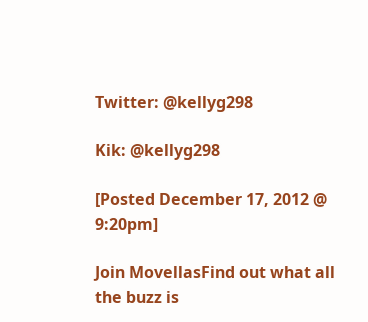Twitter: @kellyg298

Kik: @kellyg298

[Posted December 17, 2012 @ 9:20pm]

Join MovellasFind out what all the buzz is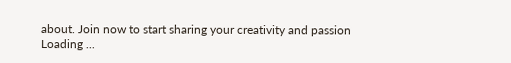about. Join now to start sharing your creativity and passion
Loading ...